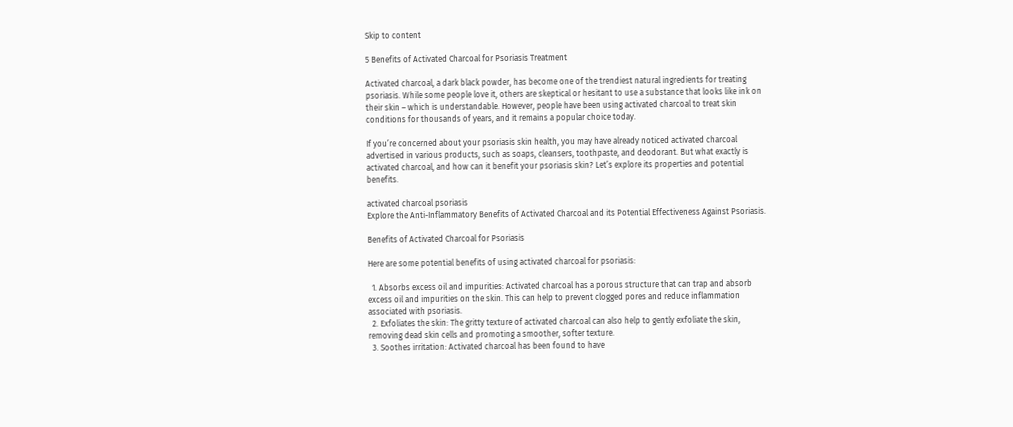Skip to content

5 Benefits of Activated Charcoal for Psoriasis Treatment

Activated charcoal, a dark black powder, has become one of the trendiest natural ingredients for treating psoriasis. While some people love it, others are skeptical or hesitant to use a substance that looks like ink on their skin – which is understandable. However, people have been using activated charcoal to treat skin conditions for thousands of years, and it remains a popular choice today.

If you’re concerned about your psoriasis skin health, you may have already noticed activated charcoal advertised in various products, such as soaps, cleansers, toothpaste, and deodorant. But what exactly is activated charcoal, and how can it benefit your psoriasis skin? Let’s explore its properties and potential benefits.

activated charcoal psoriasis
Explore the Anti-Inflammatory Benefits of Activated Charcoal and its Potential Effectiveness Against Psoriasis.

Benefits of Activated Charcoal for Psoriasis

Here are some potential benefits of using activated charcoal for psoriasis:

  1. Absorbs excess oil and impurities: Activated charcoal has a porous structure that can trap and absorb excess oil and impurities on the skin. This can help to prevent clogged pores and reduce inflammation associated with psoriasis.
  2. Exfoliates the skin: The gritty texture of activated charcoal can also help to gently exfoliate the skin, removing dead skin cells and promoting a smoother, softer texture.
  3. Soothes irritation: Activated charcoal has been found to have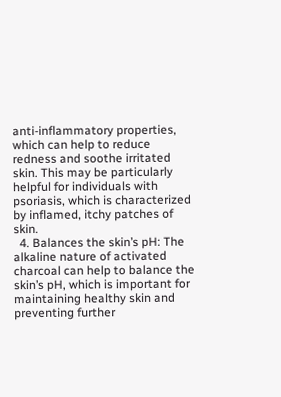anti-inflammatory properties, which can help to reduce redness and soothe irritated skin. This may be particularly helpful for individuals with psoriasis, which is characterized by inflamed, itchy patches of skin.
  4. Balances the skin’s pH: The alkaline nature of activated charcoal can help to balance the skin’s pH, which is important for maintaining healthy skin and preventing further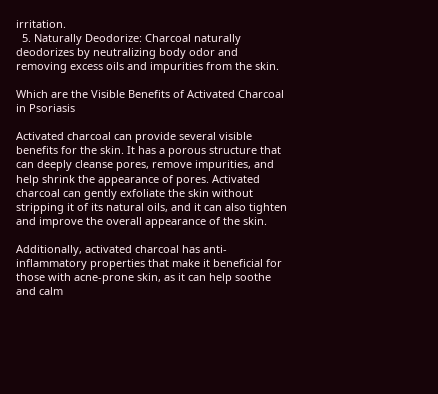irritation.
  5. Naturally Deodorize: Charcoal naturally deodorizes by neutralizing body odor and removing excess oils and impurities from the skin.

Which are the Visible Benefits of Activated Charcoal in Psoriasis

Activated charcoal can provide several visible benefits for the skin. It has a porous structure that can deeply cleanse pores, remove impurities, and help shrink the appearance of pores. Activated charcoal can gently exfoliate the skin without stripping it of its natural oils, and it can also tighten and improve the overall appearance of the skin.

Additionally, activated charcoal has anti-inflammatory properties that make it beneficial for those with acne-prone skin, as it can help soothe and calm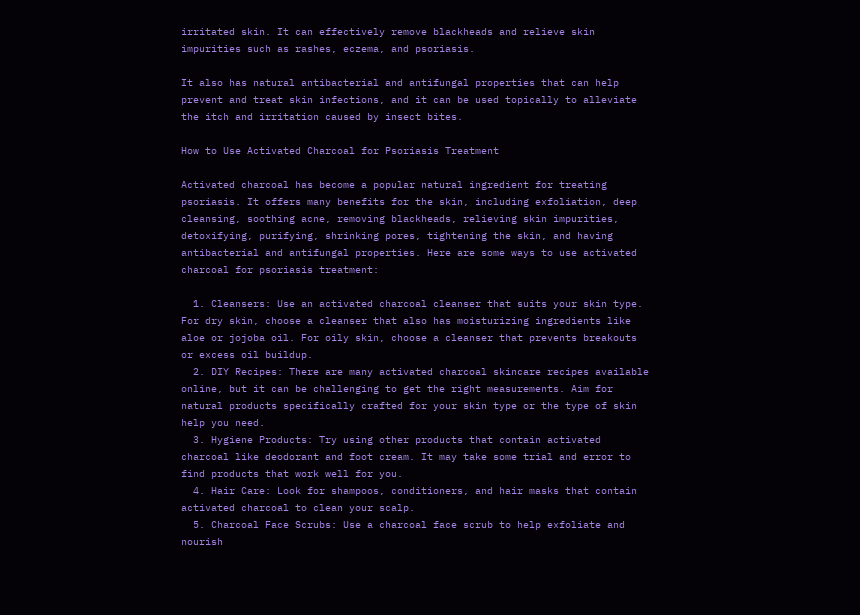irritated skin. It can effectively remove blackheads and relieve skin impurities such as rashes, eczema, and psoriasis.

It also has natural antibacterial and antifungal properties that can help prevent and treat skin infections, and it can be used topically to alleviate the itch and irritation caused by insect bites.

How to Use Activated Charcoal for Psoriasis Treatment

Activated charcoal has become a popular natural ingredient for treating psoriasis. It offers many benefits for the skin, including exfoliation, deep cleansing, soothing acne, removing blackheads, relieving skin impurities, detoxifying, purifying, shrinking pores, tightening the skin, and having antibacterial and antifungal properties. Here are some ways to use activated charcoal for psoriasis treatment:

  1. Cleansers: Use an activated charcoal cleanser that suits your skin type. For dry skin, choose a cleanser that also has moisturizing ingredients like aloe or jojoba oil. For oily skin, choose a cleanser that prevents breakouts or excess oil buildup.
  2. DIY Recipes: There are many activated charcoal skincare recipes available online, but it can be challenging to get the right measurements. Aim for natural products specifically crafted for your skin type or the type of skin help you need.
  3. Hygiene Products: Try using other products that contain activated charcoal like deodorant and foot cream. It may take some trial and error to find products that work well for you.
  4. Hair Care: Look for shampoos, conditioners, and hair masks that contain activated charcoal to clean your scalp.
  5. Charcoal Face Scrubs: Use a charcoal face scrub to help exfoliate and nourish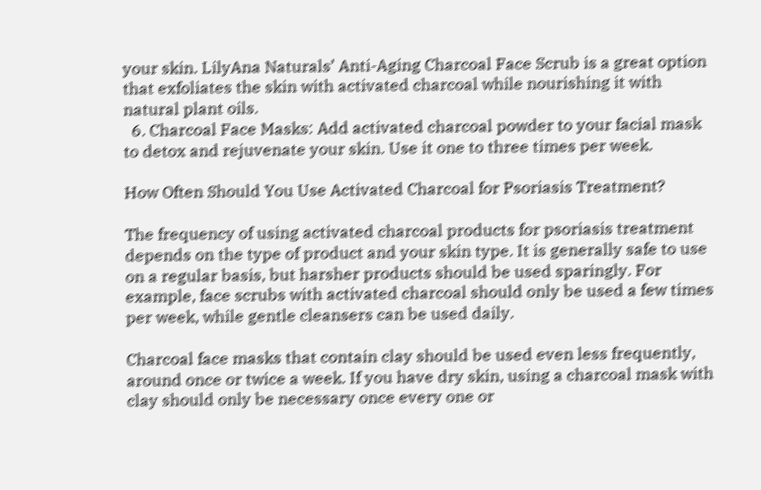your skin. LilyAna Naturals’ Anti-Aging Charcoal Face Scrub is a great option that exfoliates the skin with activated charcoal while nourishing it with natural plant oils.
  6. Charcoal Face Masks: Add activated charcoal powder to your facial mask to detox and rejuvenate your skin. Use it one to three times per week.

How Often Should You Use Activated Charcoal for Psoriasis Treatment?

The frequency of using activated charcoal products for psoriasis treatment depends on the type of product and your skin type. It is generally safe to use on a regular basis, but harsher products should be used sparingly. For example, face scrubs with activated charcoal should only be used a few times per week, while gentle cleansers can be used daily.

Charcoal face masks that contain clay should be used even less frequently, around once or twice a week. If you have dry skin, using a charcoal mask with clay should only be necessary once every one or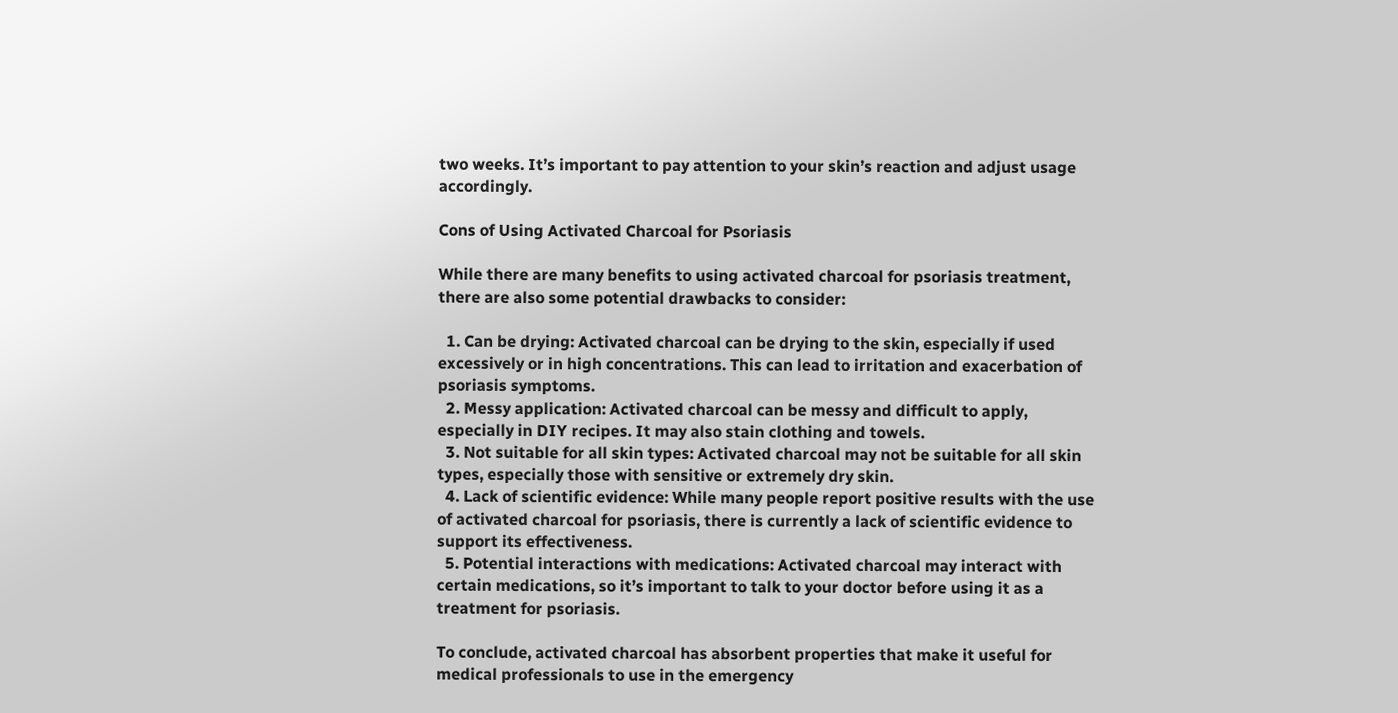two weeks. It’s important to pay attention to your skin’s reaction and adjust usage accordingly.

Cons of Using Activated Charcoal for Psoriasis

While there are many benefits to using activated charcoal for psoriasis treatment, there are also some potential drawbacks to consider:

  1. Can be drying: Activated charcoal can be drying to the skin, especially if used excessively or in high concentrations. This can lead to irritation and exacerbation of psoriasis symptoms.
  2. Messy application: Activated charcoal can be messy and difficult to apply, especially in DIY recipes. It may also stain clothing and towels.
  3. Not suitable for all skin types: Activated charcoal may not be suitable for all skin types, especially those with sensitive or extremely dry skin.
  4. Lack of scientific evidence: While many people report positive results with the use of activated charcoal for psoriasis, there is currently a lack of scientific evidence to support its effectiveness.
  5. Potential interactions with medications: Activated charcoal may interact with certain medications, so it’s important to talk to your doctor before using it as a treatment for psoriasis.

To conclude, activated charcoal has absorbent properties that make it useful for medical professionals to use in the emergency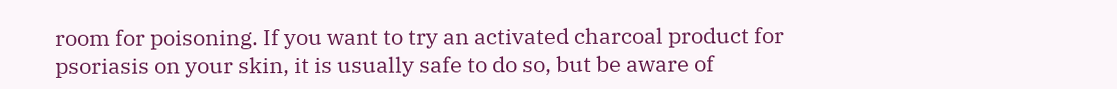room for poisoning. If you want to try an activated charcoal product for psoriasis on your skin, it is usually safe to do so, but be aware of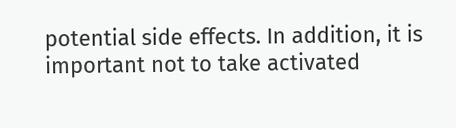potential side effects. In addition, it is important not to take activated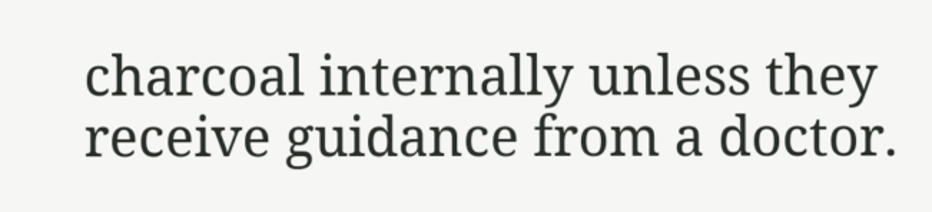charcoal internally unless they receive guidance from a doctor.